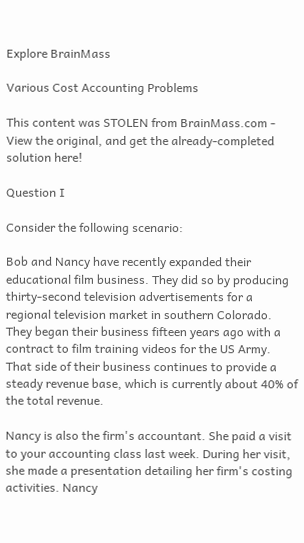Explore BrainMass

Various Cost Accounting Problems

This content was STOLEN from BrainMass.com - View the original, and get the already-completed solution here!

Question I

Consider the following scenario:

Bob and Nancy have recently expanded their educational film business. They did so by producing thirty-second television advertisements for a regional television market in southern Colorado. They began their business fifteen years ago with a contract to film training videos for the US Army. That side of their business continues to provide a steady revenue base, which is currently about 40% of the total revenue.

Nancy is also the firm's accountant. She paid a visit to your accounting class last week. During her visit, she made a presentation detailing her firm's costing activities. Nancy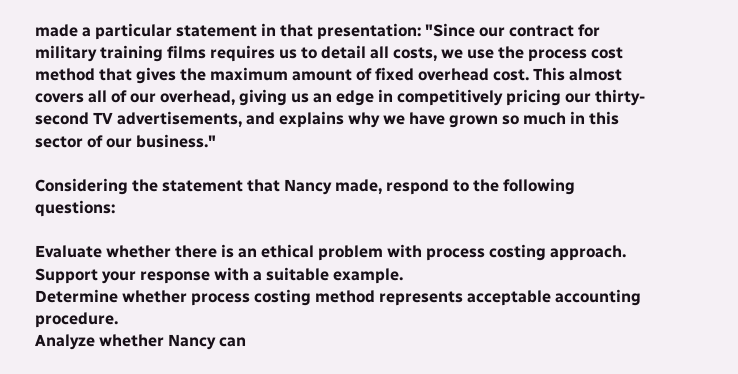made a particular statement in that presentation: "Since our contract for military training films requires us to detail all costs, we use the process cost method that gives the maximum amount of fixed overhead cost. This almost covers all of our overhead, giving us an edge in competitively pricing our thirty-second TV advertisements, and explains why we have grown so much in this sector of our business."

Considering the statement that Nancy made, respond to the following questions:

Evaluate whether there is an ethical problem with process costing approach. Support your response with a suitable example.
Determine whether process costing method represents acceptable accounting procedure.
Analyze whether Nancy can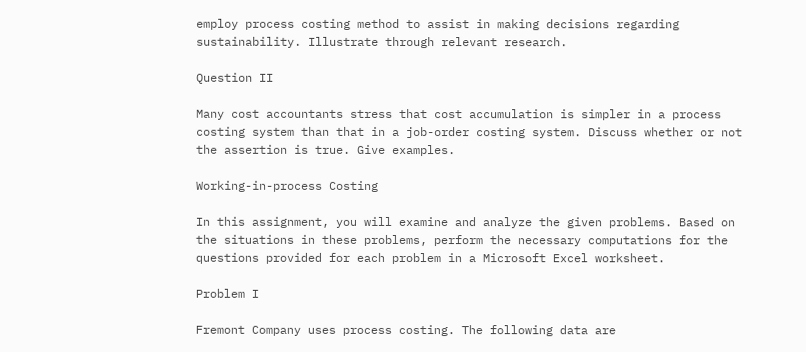employ process costing method to assist in making decisions regarding sustainability. Illustrate through relevant research.

Question II

Many cost accountants stress that cost accumulation is simpler in a process costing system than that in a job-order costing system. Discuss whether or not the assertion is true. Give examples.

Working-in-process Costing

In this assignment, you will examine and analyze the given problems. Based on the situations in these problems, perform the necessary computations for the questions provided for each problem in a Microsoft Excel worksheet.

Problem I

Fremont Company uses process costing. The following data are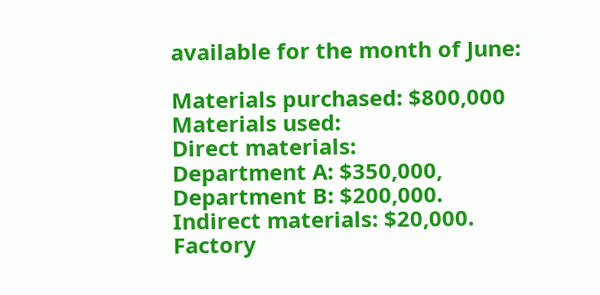available for the month of June:

Materials purchased: $800,000
Materials used:
Direct materials:
Department A: $350,000,
Department B: $200,000.
Indirect materials: $20,000.
Factory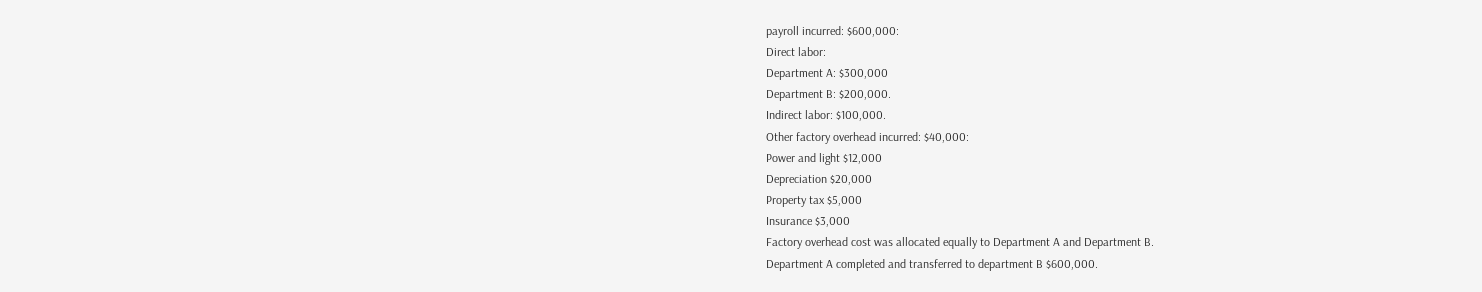payroll incurred: $600,000:
Direct labor:
Department A: $300,000
Department B: $200,000.
Indirect labor: $100,000.
Other factory overhead incurred: $40,000:
Power and light $12,000
Depreciation $20,000
Property tax $5,000
Insurance $3,000
Factory overhead cost was allocated equally to Department A and Department B.
Department A completed and transferred to department B $600,000.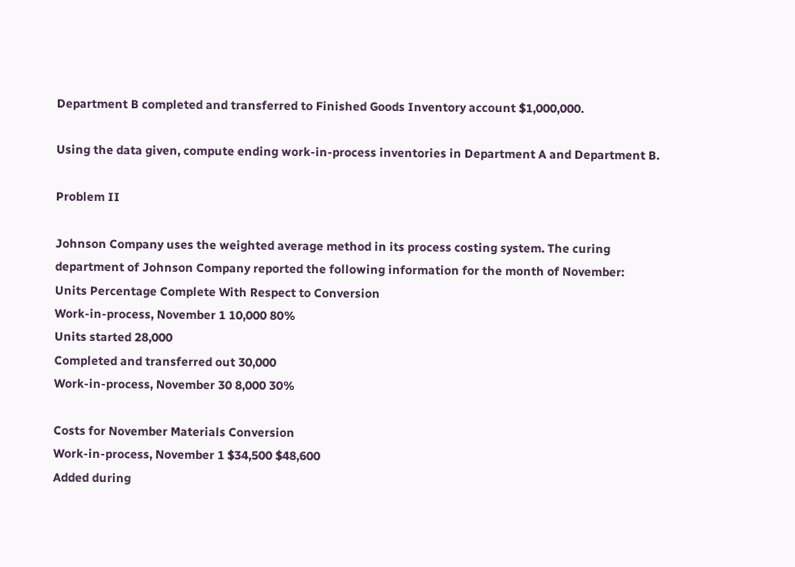Department B completed and transferred to Finished Goods Inventory account $1,000,000.

Using the data given, compute ending work-in-process inventories in Department A and Department B.

Problem II

Johnson Company uses the weighted average method in its process costing system. The curing department of Johnson Company reported the following information for the month of November:
Units Percentage Complete With Respect to Conversion
Work-in-process, November 1 10,000 80%
Units started 28,000
Completed and transferred out 30,000
Work-in-process, November 30 8,000 30%

Costs for November Materials Conversion
Work-in-process, November 1 $34,500 $48,600
Added during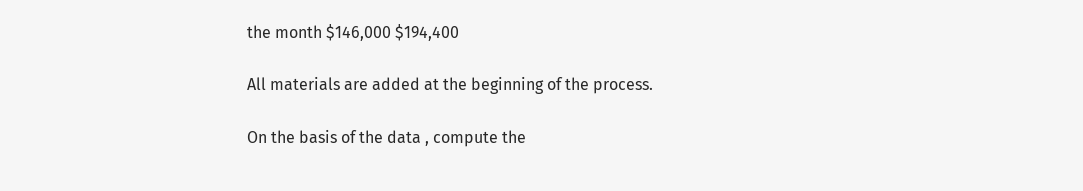the month $146,000 $194,400

All materials are added at the beginning of the process.

On the basis of the data , compute the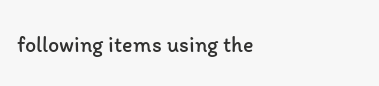following items using the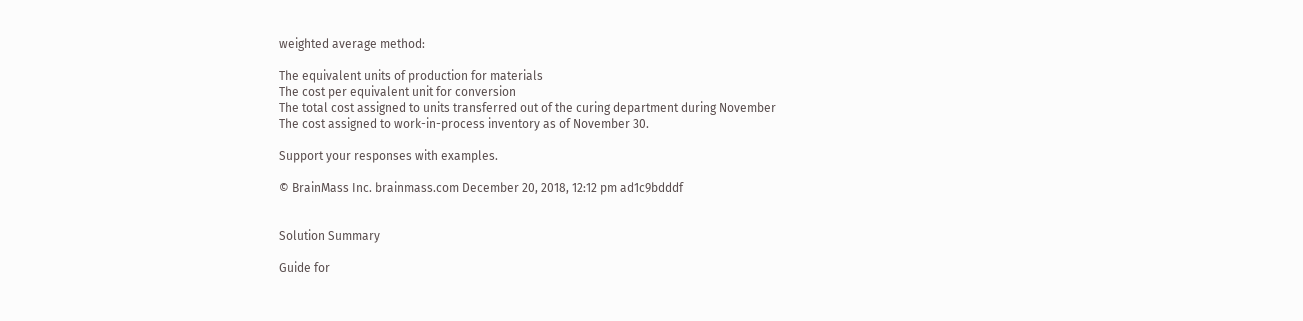weighted average method:

The equivalent units of production for materials
The cost per equivalent unit for conversion
The total cost assigned to units transferred out of the curing department during November
The cost assigned to work-in-process inventory as of November 30.

Support your responses with examples.

© BrainMass Inc. brainmass.com December 20, 2018, 12:12 pm ad1c9bdddf


Solution Summary

Guide for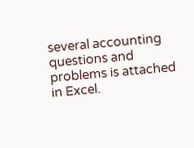several accounting questions and problems is attached in Excel.